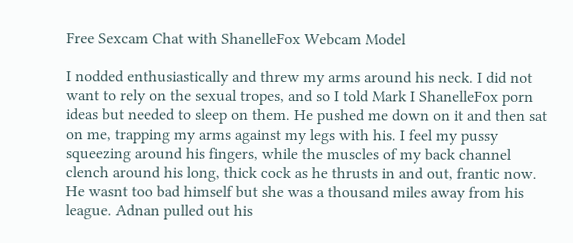Free Sexcam Chat with ShanelleFox Webcam Model

I nodded enthusiastically and threw my arms around his neck. I did not want to rely on the sexual tropes, and so I told Mark I ShanelleFox porn ideas but needed to sleep on them. He pushed me down on it and then sat on me, trapping my arms against my legs with his. I feel my pussy squeezing around his fingers, while the muscles of my back channel clench around his long, thick cock as he thrusts in and out, frantic now. He wasnt too bad himself but she was a thousand miles away from his league. Adnan pulled out his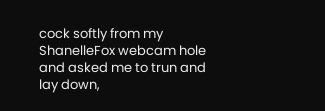cock softly from my ShanelleFox webcam hole and asked me to trun and lay down,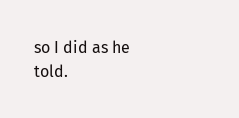so I did as he told.